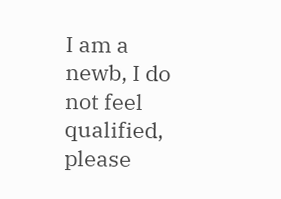I am a newb, I do not feel qualified, please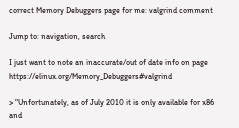correct Memory Debuggers page for me: valgrind comment

Jump to: navigation, search

I just want to note an inaccurate/out of date info on page https://elinux.org/Memory_Debuggers#valgrind

> "Unfortunately, as of July 2010 it is only available for x86 and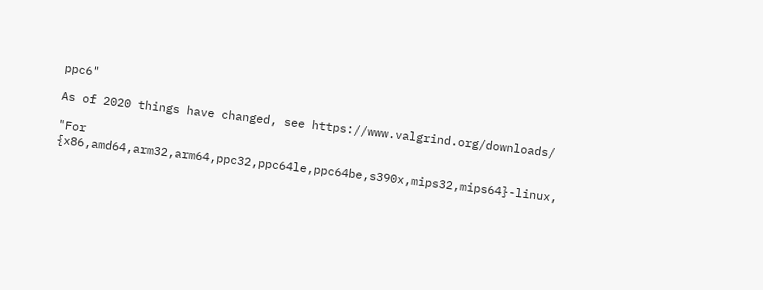ppc6"

As of 2020 things have changed, see https://www.valgrind.org/downloads/

"For {x86,amd64,arm32,arm64,ppc32,ppc64le,ppc64be,s390x,mips32,mips64}-linux,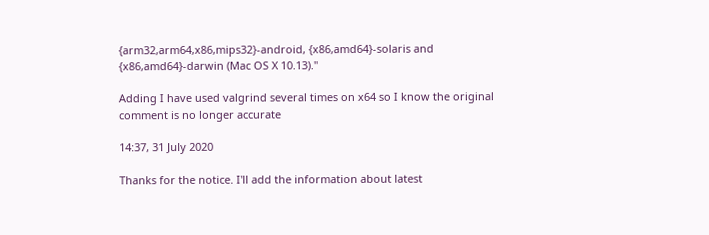{arm32,arm64,x86,mips32}-android, {x86,amd64}-solaris and {x86,amd64}-darwin (Mac OS X 10.13)."

Adding I have used valgrind several times on x64 so I know the original comment is no longer accurate

14:37, 31 July 2020

Thanks for the notice. I'll add the information about latest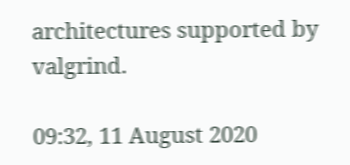architectures supported by valgrind.

09:32, 11 August 2020